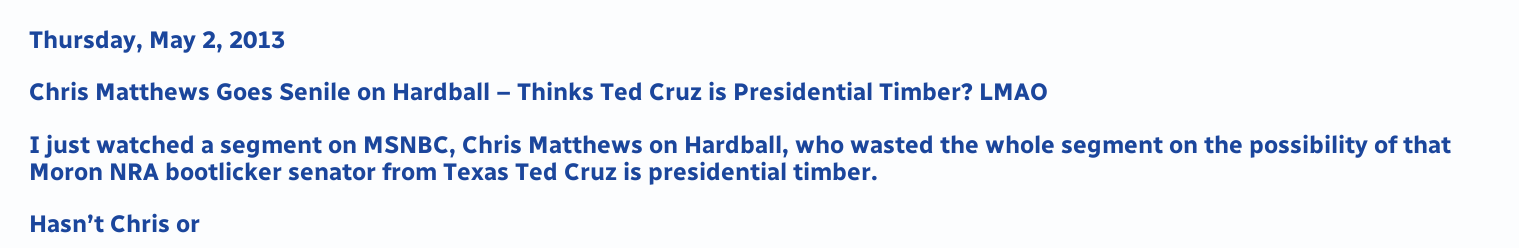Thursday, May 2, 2013

Chris Matthews Goes Senile on Hardball – Thinks Ted Cruz is Presidential Timber? LMAO

I just watched a segment on MSNBC, Chris Matthews on Hardball, who wasted the whole segment on the possibility of that Moron NRA bootlicker senator from Texas Ted Cruz is presidential timber.

Hasn’t Chris or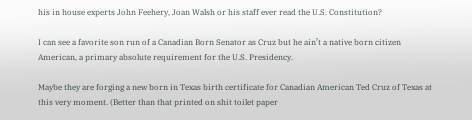his in house experts John Feehery, Joan Walsh or his staff ever read the U.S. Constitution?

I can see a favorite son run of a Canadian Born Senator as Cruz but he ain’t a native born citizen American, a primary absolute requirement for the U.S. Presidency.

Maybe they are forging a new born in Texas birth certificate for Canadian American Ted Cruz of Texas at this very moment. (Better than that printed on shit toilet paper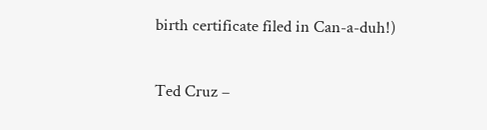birth certificate filed in Can-a-duh!)


Ted Cruz –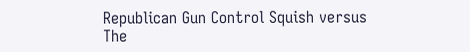Republican Gun Control Squish versus The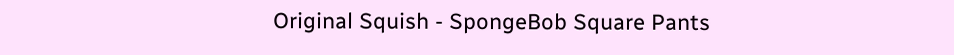Original Squish - SpongeBob Square Pants